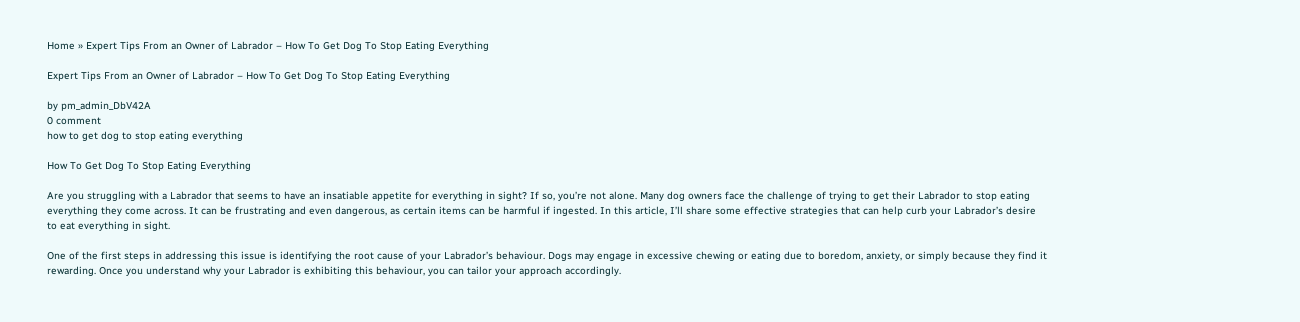Home » Expert Tips From an Owner of Labrador – How To Get Dog To Stop Eating Everything

Expert Tips From an Owner of Labrador – How To Get Dog To Stop Eating Everything

by pm_admin_DbV42A
0 comment
how to get dog to stop eating everything

How To Get Dog To Stop Eating Everything

Are you struggling with a Labrador that seems to have an insatiable appetite for everything in sight? If so, you’re not alone. Many dog owners face the challenge of trying to get their Labrador to stop eating everything they come across. It can be frustrating and even dangerous, as certain items can be harmful if ingested. In this article, I’ll share some effective strategies that can help curb your Labrador’s desire to eat everything in sight.

One of the first steps in addressing this issue is identifying the root cause of your Labrador’s behaviour. Dogs may engage in excessive chewing or eating due to boredom, anxiety, or simply because they find it rewarding. Once you understand why your Labrador is exhibiting this behaviour, you can tailor your approach accordingly.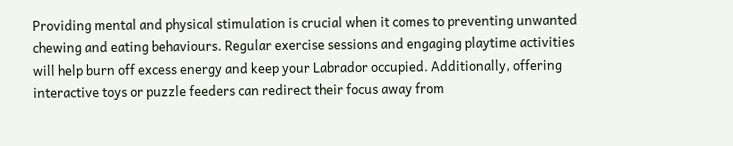Providing mental and physical stimulation is crucial when it comes to preventing unwanted chewing and eating behaviours. Regular exercise sessions and engaging playtime activities will help burn off excess energy and keep your Labrador occupied. Additionally, offering interactive toys or puzzle feeders can redirect their focus away from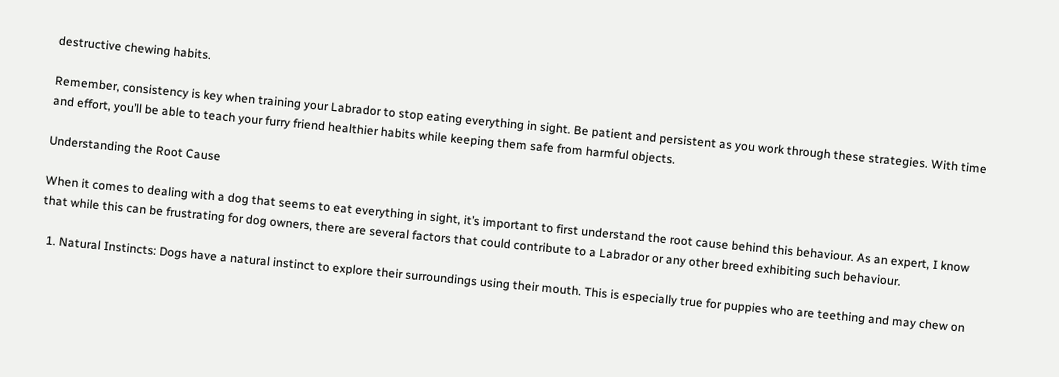destructive chewing habits.

Remember, consistency is key when training your Labrador to stop eating everything in sight. Be patient and persistent as you work through these strategies. With time and effort, you’ll be able to teach your furry friend healthier habits while keeping them safe from harmful objects.

Understanding the Root Cause

When it comes to dealing with a dog that seems to eat everything in sight, it’s important to first understand the root cause behind this behaviour. As an expert, I know that while this can be frustrating for dog owners, there are several factors that could contribute to a Labrador or any other breed exhibiting such behaviour.

  1. Natural Instincts: Dogs have a natural instinct to explore their surroundings using their mouth. This is especially true for puppies who are teething and may chew on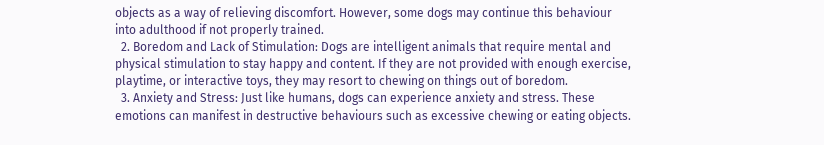objects as a way of relieving discomfort. However, some dogs may continue this behaviour into adulthood if not properly trained.
  2. Boredom and Lack of Stimulation: Dogs are intelligent animals that require mental and physical stimulation to stay happy and content. If they are not provided with enough exercise, playtime, or interactive toys, they may resort to chewing on things out of boredom.
  3. Anxiety and Stress: Just like humans, dogs can experience anxiety and stress. These emotions can manifest in destructive behaviours such as excessive chewing or eating objects.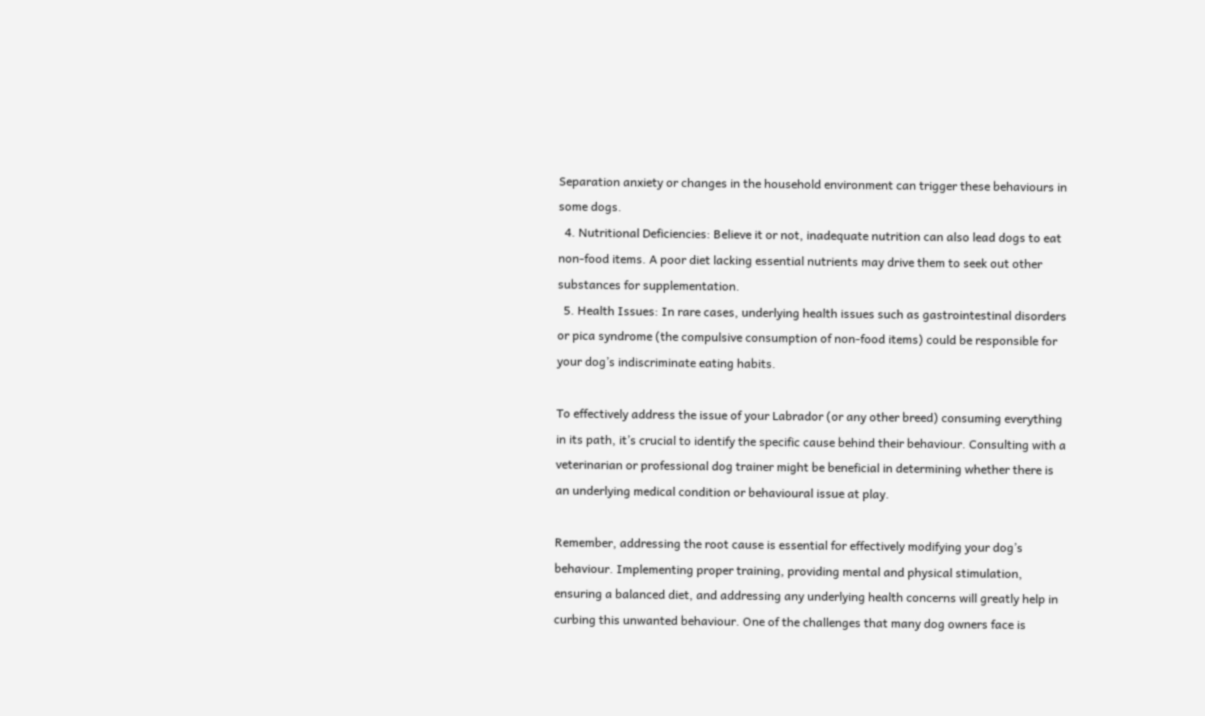Separation anxiety or changes in the household environment can trigger these behaviours in some dogs.
  4. Nutritional Deficiencies: Believe it or not, inadequate nutrition can also lead dogs to eat non-food items. A poor diet lacking essential nutrients may drive them to seek out other substances for supplementation.
  5. Health Issues: In rare cases, underlying health issues such as gastrointestinal disorders or pica syndrome (the compulsive consumption of non-food items) could be responsible for your dog’s indiscriminate eating habits.

To effectively address the issue of your Labrador (or any other breed) consuming everything in its path, it’s crucial to identify the specific cause behind their behaviour. Consulting with a veterinarian or professional dog trainer might be beneficial in determining whether there is an underlying medical condition or behavioural issue at play.

Remember, addressing the root cause is essential for effectively modifying your dog’s behaviour. Implementing proper training, providing mental and physical stimulation, ensuring a balanced diet, and addressing any underlying health concerns will greatly help in curbing this unwanted behaviour. One of the challenges that many dog owners face is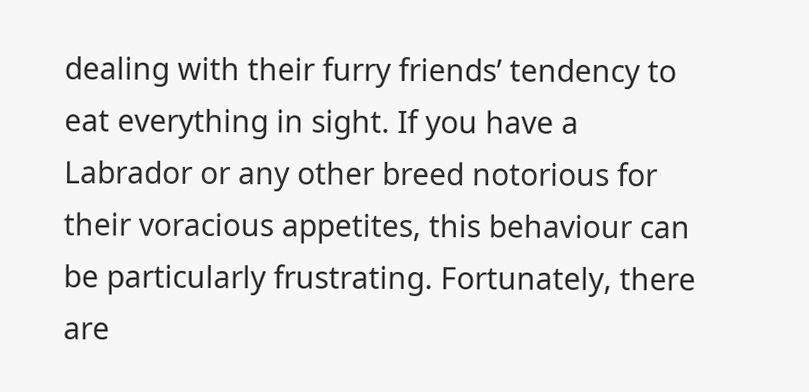dealing with their furry friends’ tendency to eat everything in sight. If you have a Labrador or any other breed notorious for their voracious appetites, this behaviour can be particularly frustrating. Fortunately, there are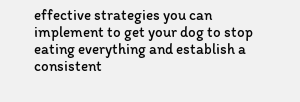effective strategies you can implement to get your dog to stop eating everything and establish a consistent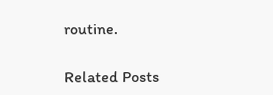routine.

Related Posts